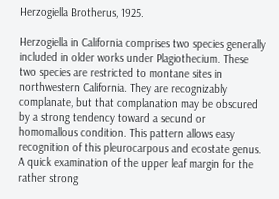Herzogiella Brotherus, 1925.

Herzogiella in California comprises two species generally included in older works under Plagiothecium. These two species are restricted to montane sites in northwestern California. They are recognizably complanate, but that complanation may be obscured by a strong tendency toward a secund or homomallous condition. This pattern allows easy recognition of this pleurocarpous and ecostate genus. A quick examination of the upper leaf margin for the rather strong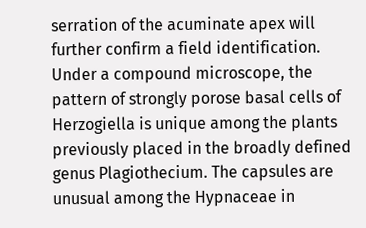serration of the acuminate apex will further confirm a field identification. Under a compound microscope, the pattern of strongly porose basal cells of Herzogiella is unique among the plants previously placed in the broadly defined genus Plagiothecium. The capsules are unusual among the Hypnaceae in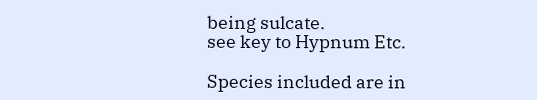being sulcate.
see key to Hypnum Etc.

Species included are in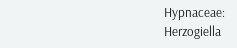Hypnaceae:
Herzogiella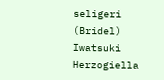seligeri (Bridel) Iwatsuki
Herzogiella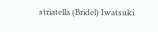striatella (Bridel) Iwatsuki